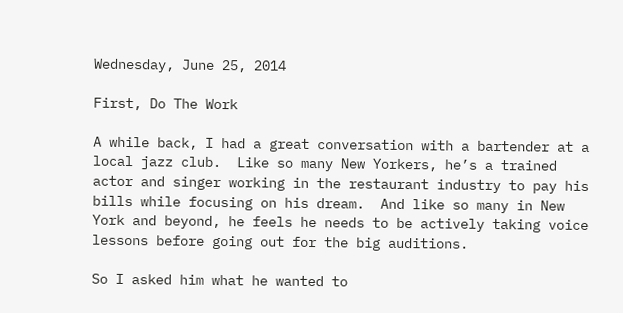Wednesday, June 25, 2014

First, Do The Work

A while back, I had a great conversation with a bartender at a local jazz club.  Like so many New Yorkers, he’s a trained actor and singer working in the restaurant industry to pay his bills while focusing on his dream.  And like so many in New York and beyond, he feels he needs to be actively taking voice lessons before going out for the big auditions.

So I asked him what he wanted to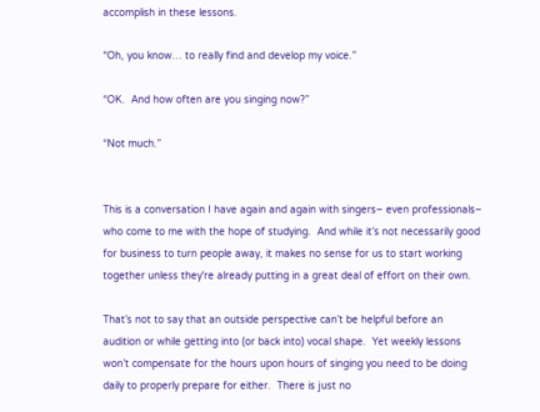accomplish in these lessons.

“Oh, you know… to really find and develop my voice.”

“OK.  And how often are you singing now?”

“Not much.”


This is a conversation I have again and again with singers– even professionals– who come to me with the hope of studying.  And while it’s not necessarily good for business to turn people away, it makes no sense for us to start working together unless they're already putting in a great deal of effort on their own.

That’s not to say that an outside perspective can’t be helpful before an audition or while getting into (or back into) vocal shape.  Yet weekly lessons won’t compensate for the hours upon hours of singing you need to be doing daily to properly prepare for either.  There is just no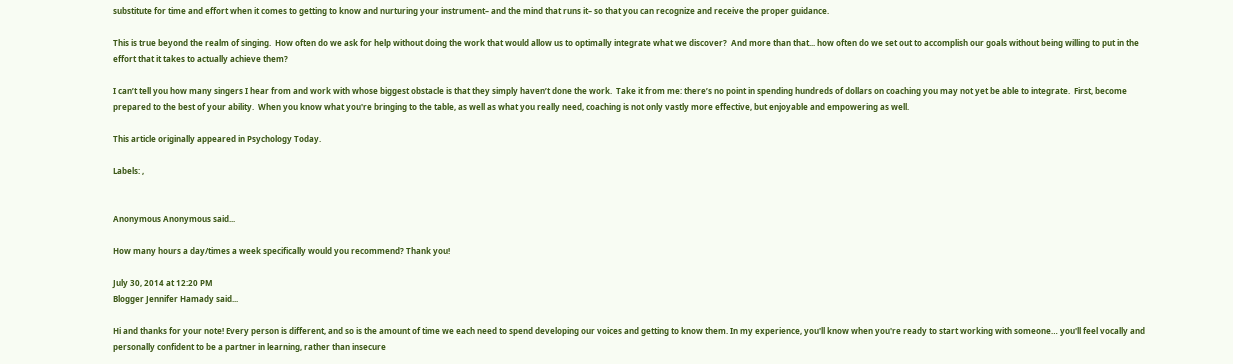substitute for time and effort when it comes to getting to know and nurturing your instrument– and the mind that runs it– so that you can recognize and receive the proper guidance.

This is true beyond the realm of singing.  How often do we ask for help without doing the work that would allow us to optimally integrate what we discover?  And more than that... how often do we set out to accomplish our goals without being willing to put in the effort that it takes to actually achieve them?

I can’t tell you how many singers I hear from and work with whose biggest obstacle is that they simply haven’t done the work.  Take it from me: there’s no point in spending hundreds of dollars on coaching you may not yet be able to integrate.  First, become prepared to the best of your ability.  When you know what you're bringing to the table, as well as what you really need, coaching is not only vastly more effective, but enjoyable and empowering as well.

This article originally appeared in Psychology Today.

Labels: ,


Anonymous Anonymous said...

How many hours a day/times a week specifically would you recommend? Thank you!

July 30, 2014 at 12:20 PM
Blogger Jennifer Hamady said...

Hi and thanks for your note! Every person is different, and so is the amount of time we each need to spend developing our voices and getting to know them. In my experience, you'll know when you're ready to start working with someone… you'll feel vocally and personally confident to be a partner in learning, rather than insecure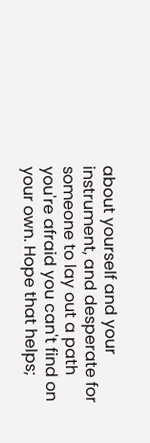about yourself and your instrument, and desperate for someone to lay out a path you're afraid you can't find on your own. Hope that helps;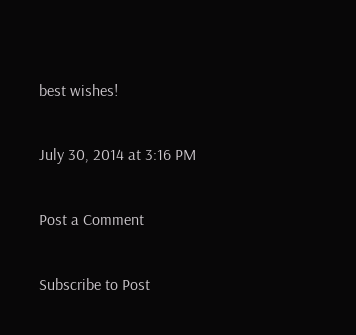best wishes!

July 30, 2014 at 3:16 PM

Post a Comment

Subscribe to Post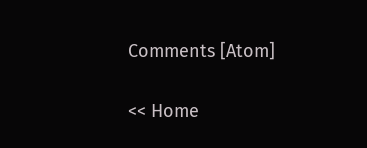Comments [Atom]

<< Home